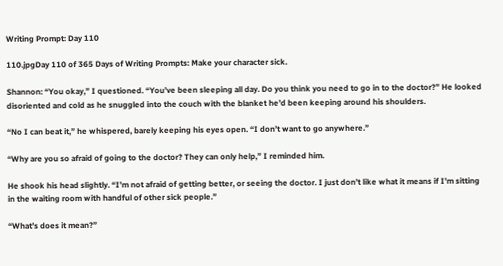Writing Prompt: Day 110

110.jpgDay 110 of 365 Days of Writing Prompts: Make your character sick.

Shannon: “You okay,” I questioned. “You’ve been sleeping all day. Do you think you need to go in to the doctor?” He looked disoriented and cold as he snuggled into the couch with the blanket he’d been keeping around his shoulders.

“No I can beat it,” he whispered, barely keeping his eyes open. “I don’t want to go anywhere.”

“Why are you so afraid of going to the doctor? They can only help,” I reminded him.

He shook his head slightly. “I’m not afraid of getting better, or seeing the doctor. I just don’t like what it means if I’m sitting in the waiting room with handful of other sick people.”

“What’s does it mean?”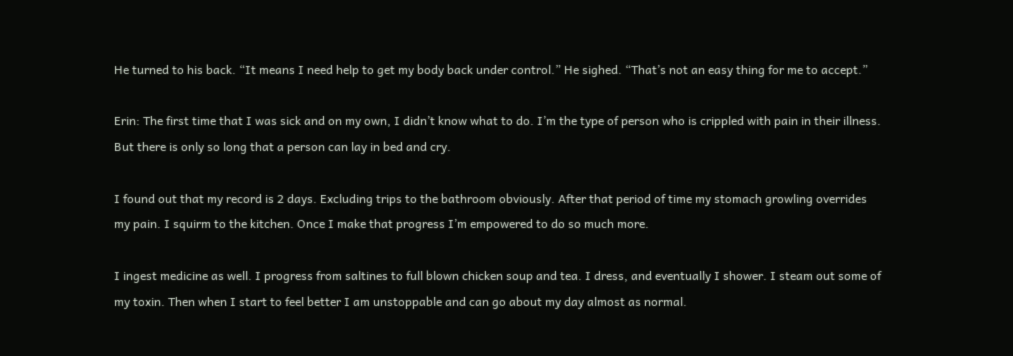He turned to his back. “It means I need help to get my body back under control.” He sighed. “That’s not an easy thing for me to accept.”

Erin: The first time that I was sick and on my own, I didn’t know what to do. I’m the type of person who is crippled with pain in their illness. But there is only so long that a person can lay in bed and cry.

I found out that my record is 2 days. Excluding trips to the bathroom obviously. After that period of time my stomach growling overrides my pain. I squirm to the kitchen. Once I make that progress I’m empowered to do so much more.

I ingest medicine as well. I progress from saltines to full blown chicken soup and tea. I dress, and eventually I shower. I steam out some of my toxin. Then when I start to feel better I am unstoppable and can go about my day almost as normal.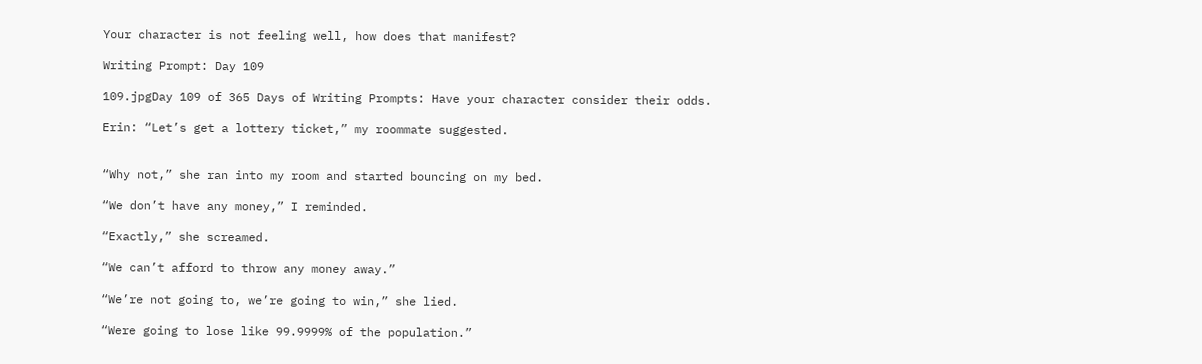Your character is not feeling well, how does that manifest?

Writing Prompt: Day 109

109.jpgDay 109 of 365 Days of Writing Prompts: Have your character consider their odds.

Erin: “Let’s get a lottery ticket,” my roommate suggested.


“Why not,” she ran into my room and started bouncing on my bed.

“We don’t have any money,” I reminded.

“Exactly,” she screamed.

“We can’t afford to throw any money away.”

“We’re not going to, we’re going to win,” she lied.

“Were going to lose like 99.9999% of the population.”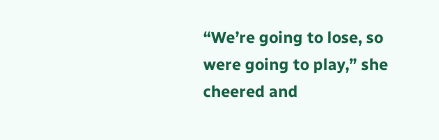“We’re going to lose, so were going to play,” she cheered and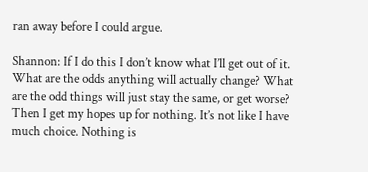ran away before I could argue.

Shannon: If I do this I don’t know what I’ll get out of it. What are the odds anything will actually change? What are the odd things will just stay the same, or get worse? Then I get my hopes up for nothing. It’s not like I have much choice. Nothing is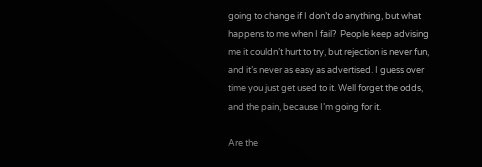going to change if I don’t do anything, but what happens to me when I fail?  People keep advising me it couldn’t hurt to try, but rejection is never fun, and it’s never as easy as advertised. I guess over time you just get used to it. Well forget the odds, and the pain, because I’m going for it.

Are the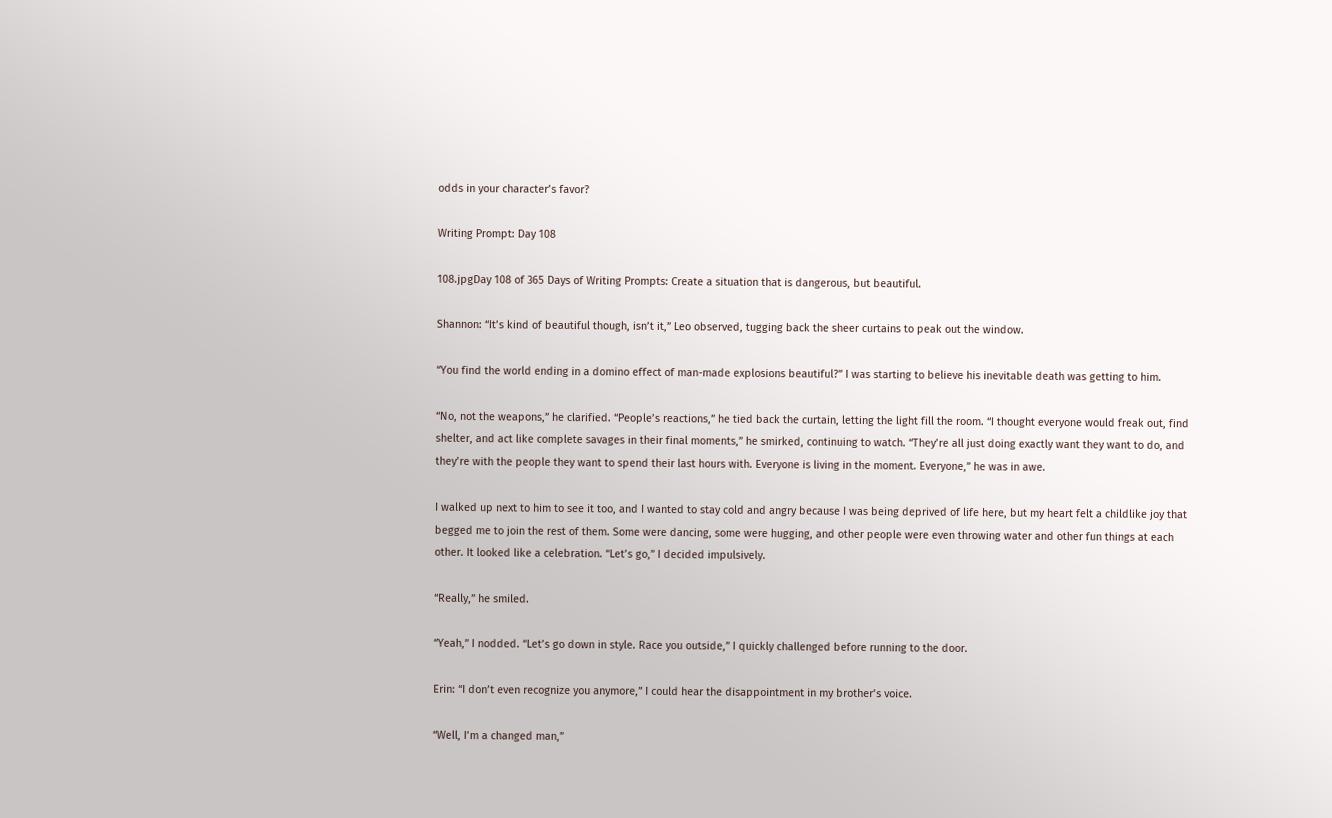odds in your character’s favor?

Writing Prompt: Day 108

108.jpgDay 108 of 365 Days of Writing Prompts: Create a situation that is dangerous, but beautiful.

Shannon: “It’s kind of beautiful though, isn’t it,” Leo observed, tugging back the sheer curtains to peak out the window.

“You find the world ending in a domino effect of man-made explosions beautiful?” I was starting to believe his inevitable death was getting to him.

“No, not the weapons,” he clarified. “People’s reactions,” he tied back the curtain, letting the light fill the room. “I thought everyone would freak out, find shelter, and act like complete savages in their final moments,” he smirked, continuing to watch. “They’re all just doing exactly want they want to do, and they’re with the people they want to spend their last hours with. Everyone is living in the moment. Everyone,” he was in awe.

I walked up next to him to see it too, and I wanted to stay cold and angry because I was being deprived of life here, but my heart felt a childlike joy that begged me to join the rest of them. Some were dancing, some were hugging, and other people were even throwing water and other fun things at each other. It looked like a celebration. “Let’s go,” I decided impulsively.

“Really,” he smiled.

“Yeah,” I nodded. “Let’s go down in style. Race you outside,” I quickly challenged before running to the door.

Erin: “I don’t even recognize you anymore,” I could hear the disappointment in my brother’s voice.

“Well, I’m a changed man,”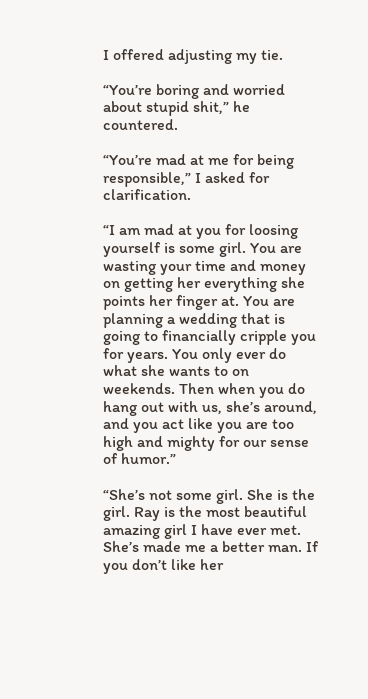I offered adjusting my tie.

“You’re boring and worried about stupid shit,” he countered.

“You’re mad at me for being responsible,” I asked for clarification.

“I am mad at you for loosing yourself is some girl. You are wasting your time and money on getting her everything she points her finger at. You are planning a wedding that is going to financially cripple you for years. You only ever do what she wants to on weekends. Then when you do hang out with us, she’s around, and you act like you are too high and mighty for our sense of humor.”

“She’s not some girl. She is the girl. Ray is the most beautiful amazing girl I have ever met. She’s made me a better man. If you don’t like her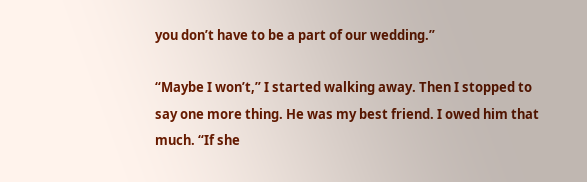you don’t have to be a part of our wedding.”

“Maybe I won’t,” I started walking away. Then I stopped to say one more thing. He was my best friend. I owed him that much. “If she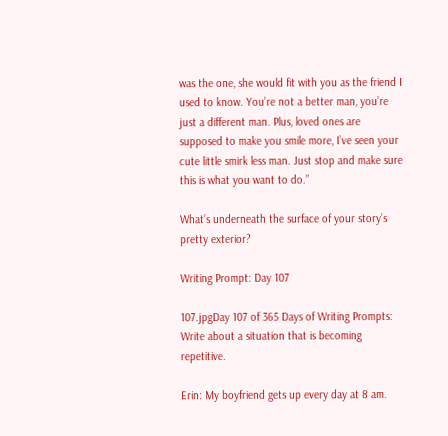was the one, she would fit with you as the friend I used to know. You’re not a better man, you’re just a different man. Plus, loved ones are supposed to make you smile more, I’ve seen your cute little smirk less man. Just stop and make sure this is what you want to do.”

What’s underneath the surface of your story’s pretty exterior?

Writing Prompt: Day 107

107.jpgDay 107 of 365 Days of Writing Prompts: Write about a situation that is becoming repetitive.

Erin: My boyfriend gets up every day at 8 am.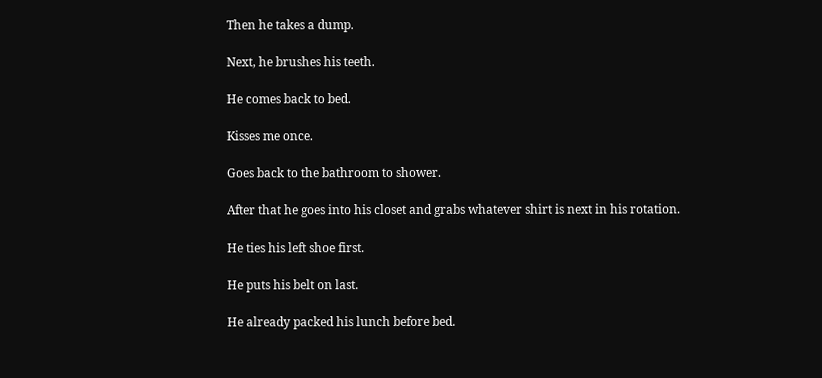Then he takes a dump.

Next, he brushes his teeth.

He comes back to bed.

Kisses me once.

Goes back to the bathroom to shower.

After that he goes into his closet and grabs whatever shirt is next in his rotation.

He ties his left shoe first.

He puts his belt on last.

He already packed his lunch before bed.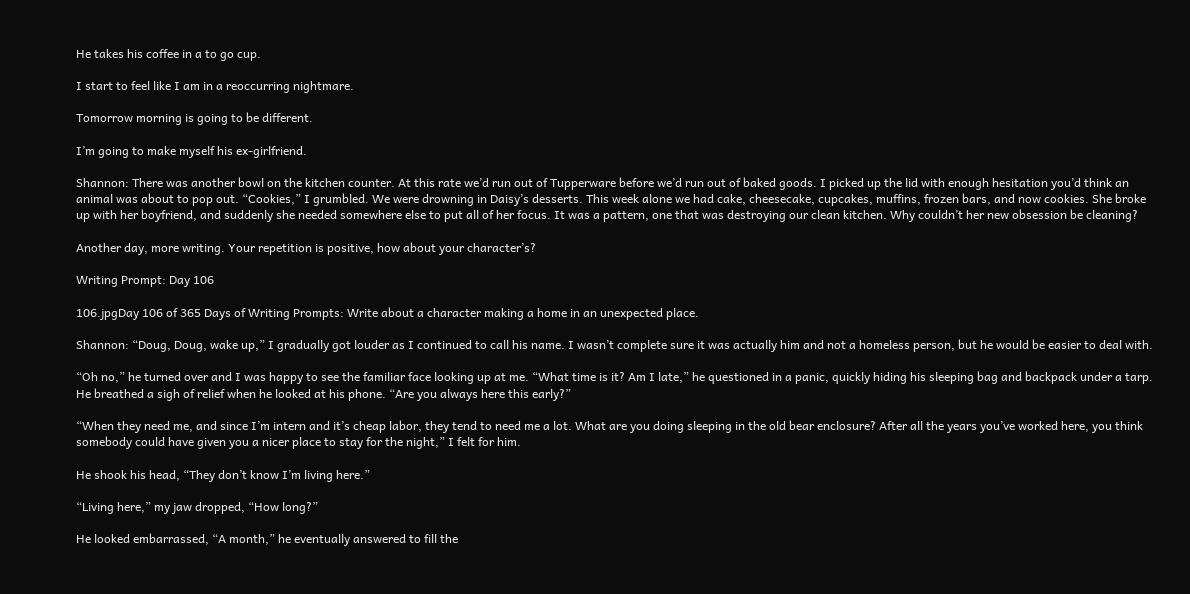He takes his coffee in a to go cup.

I start to feel like I am in a reoccurring nightmare.

Tomorrow morning is going to be different.

I’m going to make myself his ex-girlfriend.

Shannon: There was another bowl on the kitchen counter. At this rate we’d run out of Tupperware before we’d run out of baked goods. I picked up the lid with enough hesitation you’d think an animal was about to pop out. “Cookies,” I grumbled. We were drowning in Daisy’s desserts. This week alone we had cake, cheesecake, cupcakes, muffins, frozen bars, and now cookies. She broke up with her boyfriend, and suddenly she needed somewhere else to put all of her focus. It was a pattern, one that was destroying our clean kitchen. Why couldn’t her new obsession be cleaning?

Another day, more writing. Your repetition is positive, how about your character’s?

Writing Prompt: Day 106

106.jpgDay 106 of 365 Days of Writing Prompts: Write about a character making a home in an unexpected place.

Shannon: “Doug, Doug, wake up,” I gradually got louder as I continued to call his name. I wasn’t complete sure it was actually him and not a homeless person, but he would be easier to deal with.

“Oh no,” he turned over and I was happy to see the familiar face looking up at me. “What time is it? Am I late,” he questioned in a panic, quickly hiding his sleeping bag and backpack under a tarp. He breathed a sigh of relief when he looked at his phone. “Are you always here this early?”

“When they need me, and since I’m intern and it’s cheap labor, they tend to need me a lot. What are you doing sleeping in the old bear enclosure? After all the years you’ve worked here, you think somebody could have given you a nicer place to stay for the night,” I felt for him.

He shook his head, “They don’t know I’m living here.”

“Living here,” my jaw dropped, “How long?”

He looked embarrassed, “A month,” he eventually answered to fill the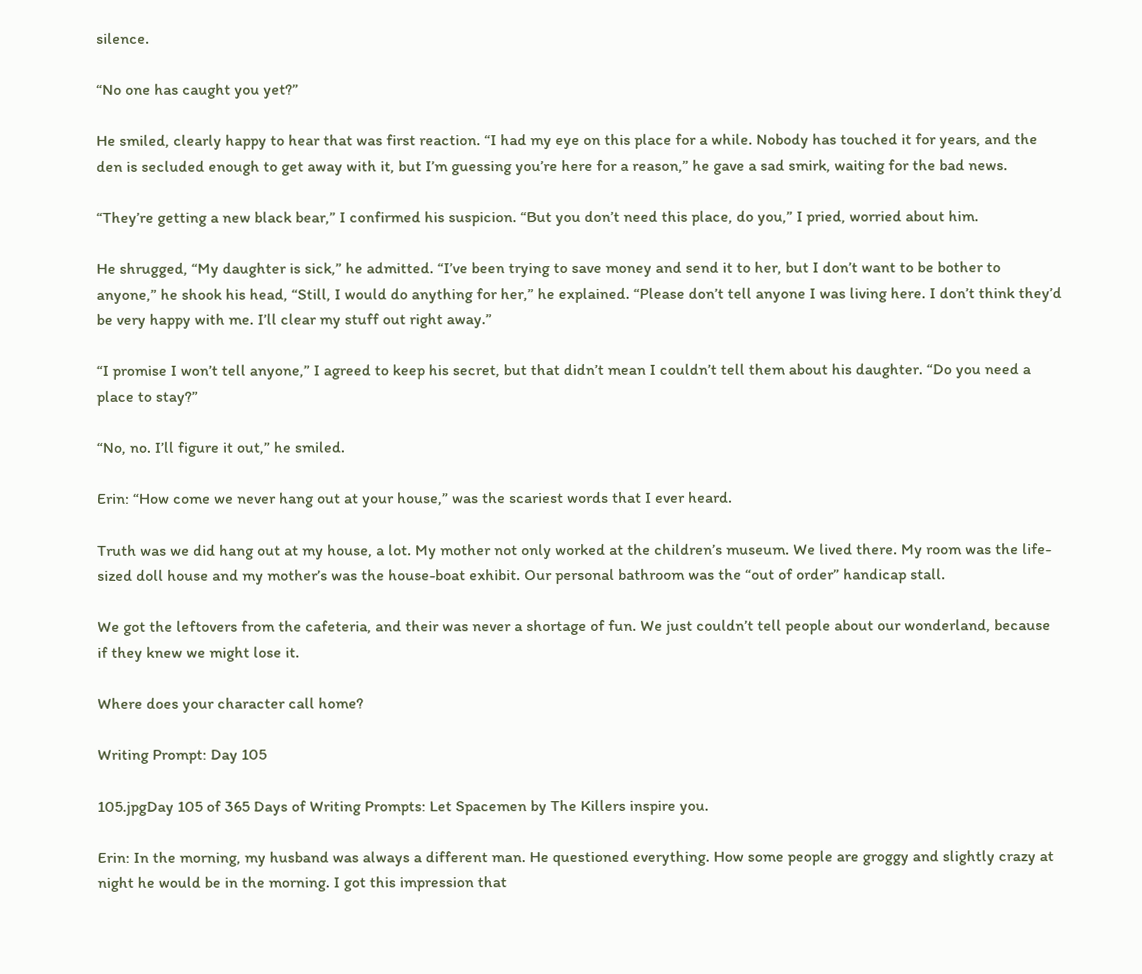silence.

“No one has caught you yet?”

He smiled, clearly happy to hear that was first reaction. “I had my eye on this place for a while. Nobody has touched it for years, and the den is secluded enough to get away with it, but I’m guessing you’re here for a reason,” he gave a sad smirk, waiting for the bad news.

“They’re getting a new black bear,” I confirmed his suspicion. “But you don’t need this place, do you,” I pried, worried about him.

He shrugged, “My daughter is sick,” he admitted. “I’ve been trying to save money and send it to her, but I don’t want to be bother to anyone,” he shook his head, “Still, I would do anything for her,” he explained. “Please don’t tell anyone I was living here. I don’t think they’d be very happy with me. I’ll clear my stuff out right away.”

“I promise I won’t tell anyone,” I agreed to keep his secret, but that didn’t mean I couldn’t tell them about his daughter. “Do you need a place to stay?”

“No, no. I’ll figure it out,” he smiled.

Erin: “How come we never hang out at your house,” was the scariest words that I ever heard.

Truth was we did hang out at my house, a lot. My mother not only worked at the children’s museum. We lived there. My room was the life-sized doll house and my mother’s was the house-boat exhibit. Our personal bathroom was the “out of order” handicap stall.

We got the leftovers from the cafeteria, and their was never a shortage of fun. We just couldn’t tell people about our wonderland, because if they knew we might lose it.

Where does your character call home?

Writing Prompt: Day 105

105.jpgDay 105 of 365 Days of Writing Prompts: Let Spacemen by The Killers inspire you.

Erin: In the morning, my husband was always a different man. He questioned everything. How some people are groggy and slightly crazy at night he would be in the morning. I got this impression that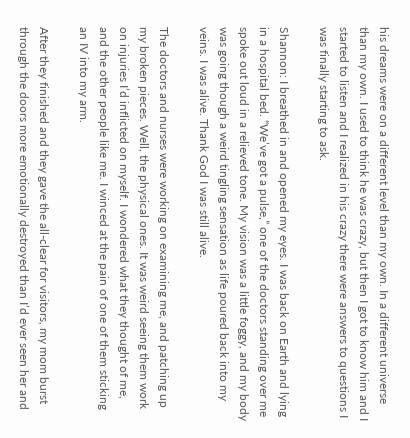his dreams were on a different level than my own. In a different universe than my own. I used to think he was crazy, but then I got to know him and I started to listen and I realized in his crazy there were answers to questions I was finally starting to ask.

Shannon: I breathed in and opened my eyes. I was back on Earth and lying in a hospital bed. “We’ve got a pulse,” one of the doctors standing over me spoke out loud in a relieved tone. My vision was a little foggy, and my body was going though a weird tingling sensation as life poured back into my veins. I was alive. Thank God I was still alive.

The doctors and nurses were working on examining me, and patching up my broken pieces. Well, the physical ones. It was weird seeing them work on injuries I’d inflicted on myself. I wondered what they thought of me, and the other people like me. I winced at the pain of one of them sticking an IV into my arm.

After they finished and they gave the all-clear for visitors, my mom burst through the doors more emotionally destroyed than I’d ever seen her and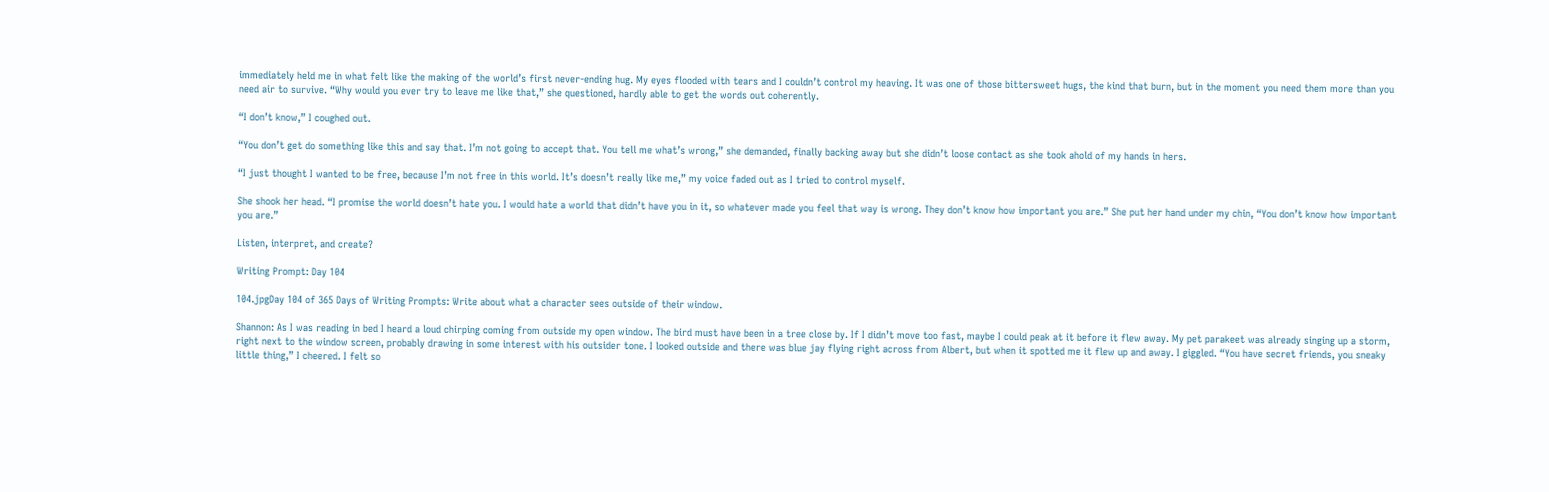immediately held me in what felt like the making of the world’s first never-ending hug. My eyes flooded with tears and I couldn’t control my heaving. It was one of those bittersweet hugs, the kind that burn, but in the moment you need them more than you need air to survive. “Why would you ever try to leave me like that,” she questioned, hardly able to get the words out coherently.

“I don’t know,” I coughed out.

“You don’t get do something like this and say that. I’m not going to accept that. You tell me what’s wrong,” she demanded, finally backing away but she didn’t loose contact as she took ahold of my hands in hers.

“I just thought I wanted to be free, because I’m not free in this world. It’s doesn’t really like me,” my voice faded out as I tried to control myself.

She shook her head. “I promise the world doesn’t hate you. I would hate a world that didn’t have you in it, so whatever made you feel that way is wrong. They don’t know how important you are.” She put her hand under my chin, “You don’t know how important you are.”

Listen, interpret, and create?

Writing Prompt: Day 104

104.jpgDay 104 of 365 Days of Writing Prompts: Write about what a character sees outside of their window.

Shannon: As I was reading in bed I heard a loud chirping coming from outside my open window. The bird must have been in a tree close by. If I didn’t move too fast, maybe I could peak at it before it flew away. My pet parakeet was already singing up a storm, right next to the window screen, probably drawing in some interest with his outsider tone. I looked outside and there was blue jay flying right across from Albert, but when it spotted me it flew up and away. I giggled. “You have secret friends, you sneaky little thing,” I cheered. I felt so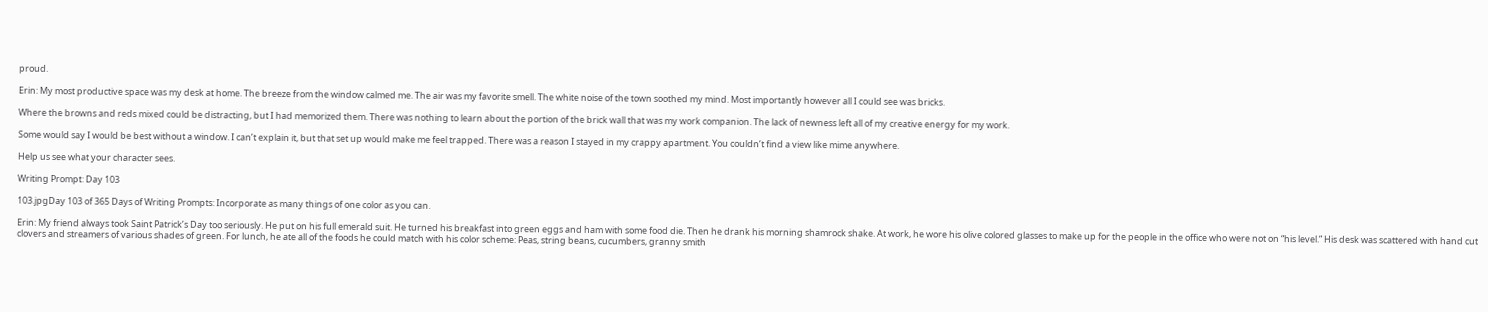proud.

Erin: My most productive space was my desk at home. The breeze from the window calmed me. The air was my favorite smell. The white noise of the town soothed my mind. Most importantly however all I could see was bricks.

Where the browns and reds mixed could be distracting, but I had memorized them. There was nothing to learn about the portion of the brick wall that was my work companion. The lack of newness left all of my creative energy for my work.

Some would say I would be best without a window. I can’t explain it, but that set up would make me feel trapped. There was a reason I stayed in my crappy apartment. You couldn’t find a view like mime anywhere.

Help us see what your character sees.

Writing Prompt: Day 103

103.jpgDay 103 of 365 Days of Writing Prompts: Incorporate as many things of one color as you can.

Erin: My friend always took Saint Patrick’s Day too seriously. He put on his full emerald suit. He turned his breakfast into green eggs and ham with some food die. Then he drank his morning shamrock shake. At work, he wore his olive colored glasses to make up for the people in the office who were not on “his level.” His desk was scattered with hand cut clovers and streamers of various shades of green. For lunch, he ate all of the foods he could match with his color scheme: Peas, string beans, cucumbers, granny smith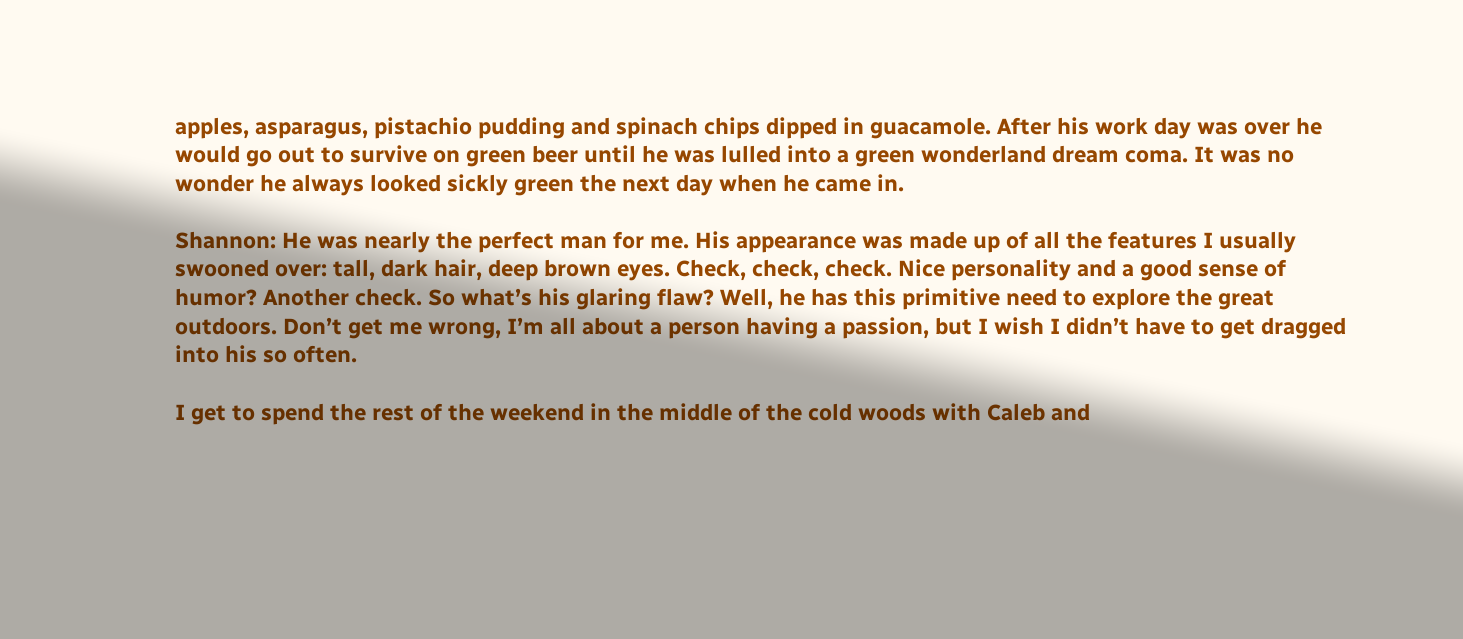apples, asparagus, pistachio pudding and spinach chips dipped in guacamole. After his work day was over he would go out to survive on green beer until he was lulled into a green wonderland dream coma. It was no wonder he always looked sickly green the next day when he came in.

Shannon: He was nearly the perfect man for me. His appearance was made up of all the features I usually swooned over: tall, dark hair, deep brown eyes. Check, check, check. Nice personality and a good sense of humor? Another check. So what’s his glaring flaw? Well, he has this primitive need to explore the great outdoors. Don’t get me wrong, I’m all about a person having a passion, but I wish I didn’t have to get dragged into his so often.

I get to spend the rest of the weekend in the middle of the cold woods with Caleb and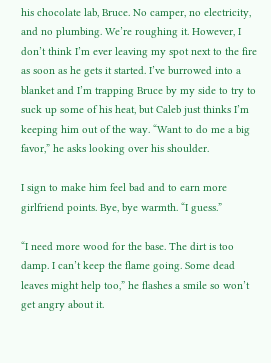his chocolate lab, Bruce. No camper, no electricity, and no plumbing. We’re roughing it. However, I don’t think I’m ever leaving my spot next to the fire as soon as he gets it started. I’ve burrowed into a blanket and I’m trapping Bruce by my side to try to suck up some of his heat, but Caleb just thinks I’m keeping him out of the way. “Want to do me a big favor,” he asks looking over his shoulder.

I sign to make him feel bad and to earn more girlfriend points. Bye, bye warmth. “I guess.”

“I need more wood for the base. The dirt is too damp. I can’t keep the flame going. Some dead leaves might help too,” he flashes a smile so won’t get angry about it.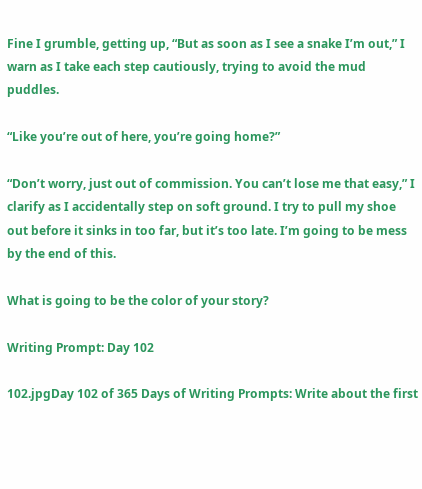Fine I grumble, getting up, “But as soon as I see a snake I’m out,” I warn as I take each step cautiously, trying to avoid the mud puddles.

“Like you’re out of here, you’re going home?”

“Don’t worry, just out of commission. You can’t lose me that easy,” I clarify as I accidentally step on soft ground. I try to pull my shoe out before it sinks in too far, but it’s too late. I’m going to be mess by the end of this.

What is going to be the color of your story?

Writing Prompt: Day 102

102.jpgDay 102 of 365 Days of Writing Prompts: Write about the first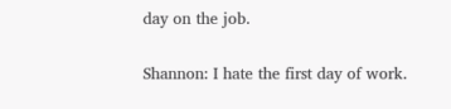day on the job.

Shannon: I hate the first day of work.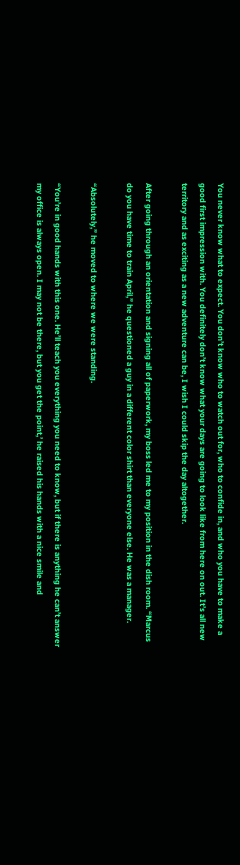You never know what to expect. You don’t know who to watch out for, who to confide in, and who you have to make a good first impression with. You definitely don’t know what your days are going to look like from here on out. It’s all new territory and as exciting as a new adventure can be, I wish I could skip the day altogether.

After going through an orientation and signing all of paperwork, my boss led me to my position in the dish room. “Marcus do you have time to train April,” he questioned a guy in a different color shirt than everyone else. He was a manager.

“Absolutely,” he moved to where we were standing.

“You’re in good hands with this one. He’ll teach you everything you need to know, but if there is anything he can’t answer my office is always open. I may not be there, but you get the point,’ he raised his hands with a nice smile and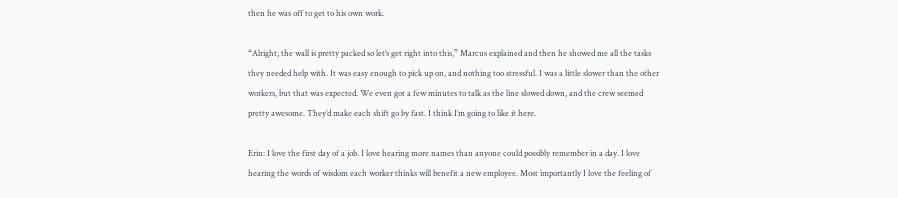then he was off to get to his own work.

“Alright, the wall is pretty packed so let’s get right into this,” Marcus explained and then he showed me all the tasks they needed help with. It was easy enough to pick up on, and nothing too stressful. I was a little slower than the other workers, but that was expected. We even got a few minutes to talk as the line slowed down, and the crew seemed pretty awesome. They’d make each shift go by fast. I think I’m going to like it here.

Erin: I love the first day of a job. I love hearing more names than anyone could possibly remember in a day. I love hearing the words of wisdom each worker thinks will benefit a new employee. Most importantly I love the feeling of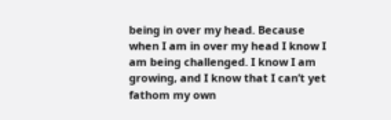being in over my head. Because when I am in over my head I know I am being challenged. I know I am growing, and I know that I can’t yet fathom my own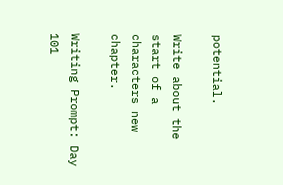potential.

Write about the start of a characters new chapter.

Writing Prompt: Day 101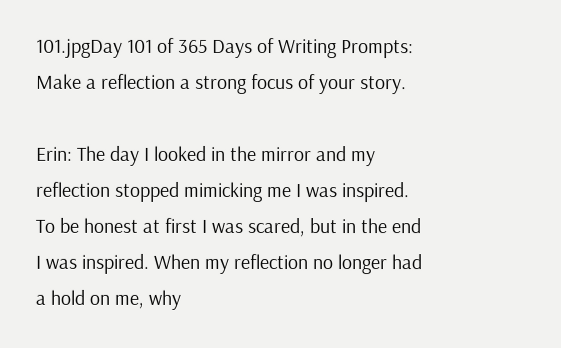101.jpgDay 101 of 365 Days of Writing Prompts: Make a reflection a strong focus of your story.

Erin: The day I looked in the mirror and my reflection stopped mimicking me I was inspired. To be honest at first I was scared, but in the end I was inspired. When my reflection no longer had a hold on me, why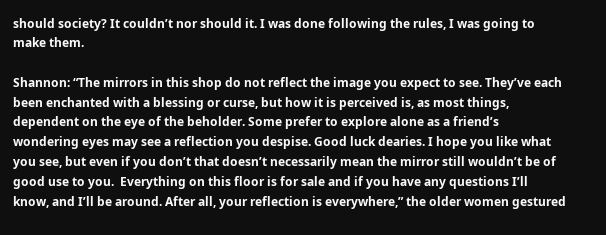should society? It couldn’t nor should it. I was done following the rules, I was going to make them.

Shannon: “The mirrors in this shop do not reflect the image you expect to see. They’ve each been enchanted with a blessing or curse, but how it is perceived is, as most things, dependent on the eye of the beholder. Some prefer to explore alone as a friend’s wondering eyes may see a reflection you despise. Good luck dearies. I hope you like what you see, but even if you don’t that doesn’t necessarily mean the mirror still wouldn’t be of good use to you.  Everything on this floor is for sale and if you have any questions I’ll know, and I’ll be around. After all, your reflection is everywhere,” the older women gestured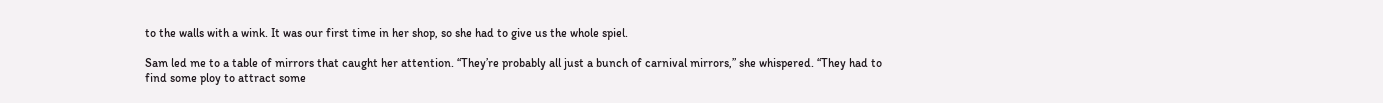to the walls with a wink. It was our first time in her shop, so she had to give us the whole spiel.

Sam led me to a table of mirrors that caught her attention. “They’re probably all just a bunch of carnival mirrors,” she whispered. “They had to find some ploy to attract some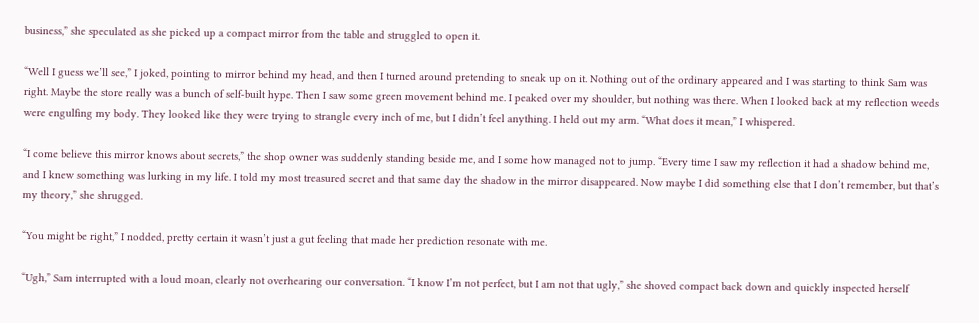business,” she speculated as she picked up a compact mirror from the table and struggled to open it.

“Well I guess we’ll see,” I joked, pointing to mirror behind my head, and then I turned around pretending to sneak up on it. Nothing out of the ordinary appeared and I was starting to think Sam was right. Maybe the store really was a bunch of self-built hype. Then I saw some green movement behind me. I peaked over my shoulder, but nothing was there. When I looked back at my reflection weeds were engulfing my body. They looked like they were trying to strangle every inch of me, but I didn’t feel anything. I held out my arm. “What does it mean,” I whispered.

“I come believe this mirror knows about secrets,” the shop owner was suddenly standing beside me, and I some how managed not to jump. “Every time I saw my reflection it had a shadow behind me, and I knew something was lurking in my life. I told my most treasured secret and that same day the shadow in the mirror disappeared. Now maybe I did something else that I don’t remember, but that’s my theory,” she shrugged.

“You might be right,” I nodded, pretty certain it wasn’t just a gut feeling that made her prediction resonate with me.

“Ugh,” Sam interrupted with a loud moan, clearly not overhearing our conversation. “I know I’m not perfect, but I am not that ugly,” she shoved compact back down and quickly inspected herself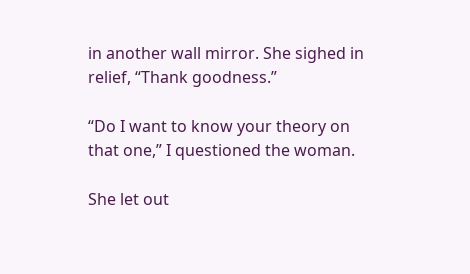in another wall mirror. She sighed in relief, “Thank goodness.”

“Do I want to know your theory on that one,” I questioned the woman.

She let out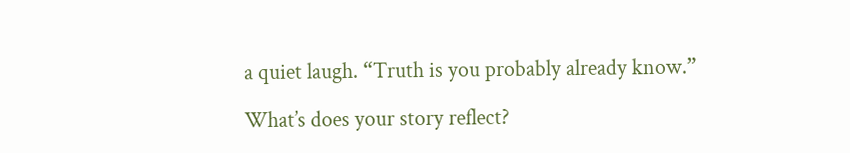a quiet laugh. “Truth is you probably already know.”

What’s does your story reflect?